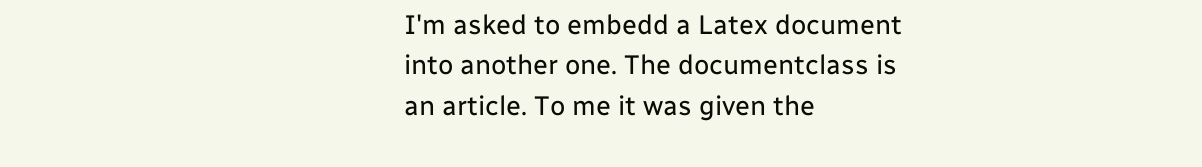I'm asked to embedd a Latex document into another one. The documentclass is an article. To me it was given the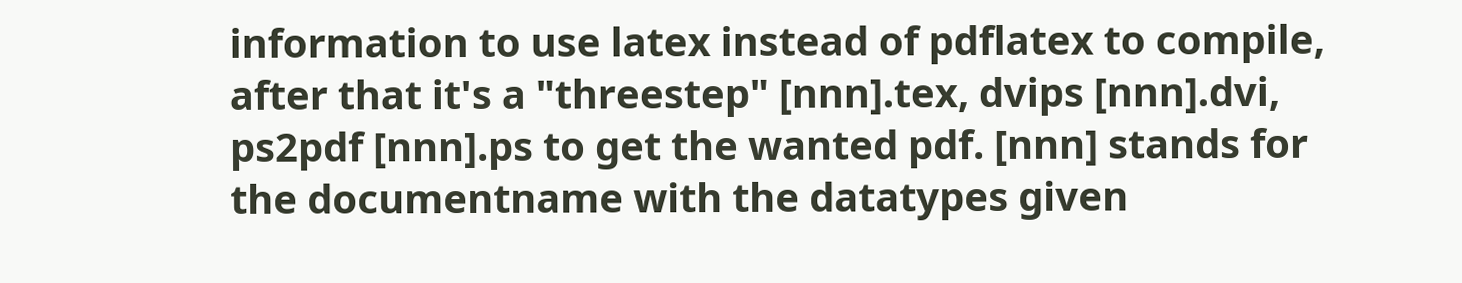information to use latex instead of pdflatex to compile, after that it's a "threestep" [nnn].tex, dvips [nnn].dvi, ps2pdf [nnn].ps to get the wanted pdf. [nnn] stands for the documentname with the datatypes given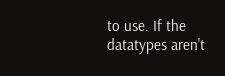to use. If the datatypes aren't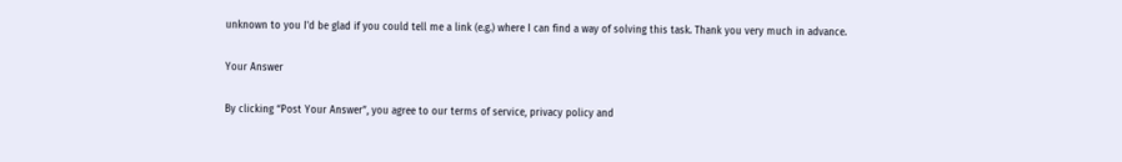unknown to you I'd be glad if you could tell me a link (e.g.) where I can find a way of solving this task. Thank you very much in advance.

Your Answer

By clicking “Post Your Answer”, you agree to our terms of service, privacy policy and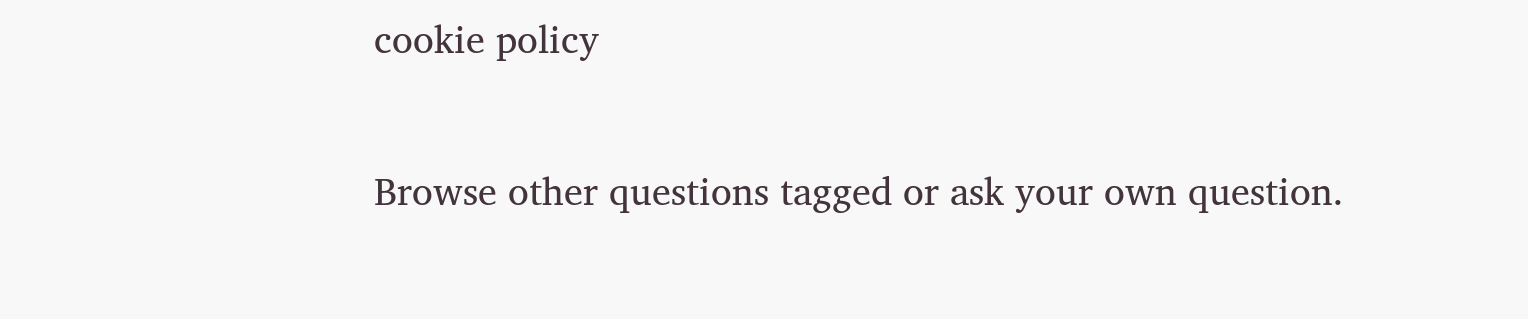cookie policy

Browse other questions tagged or ask your own question.